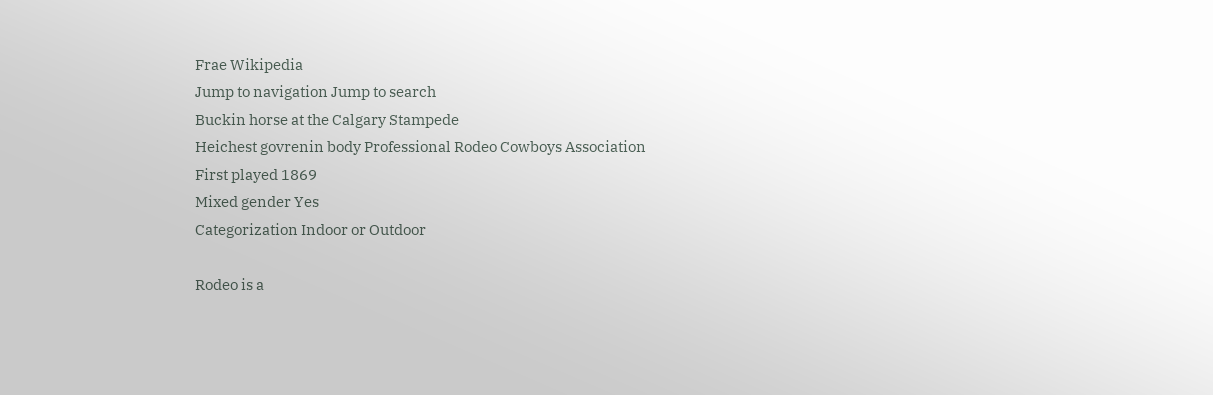Frae Wikipedia
Jump to navigation Jump to search
Buckin horse at the Calgary Stampede
Heichest govrenin body Professional Rodeo Cowboys Association
First played 1869
Mixed gender Yes
Categorization Indoor or Outdoor

Rodeo is a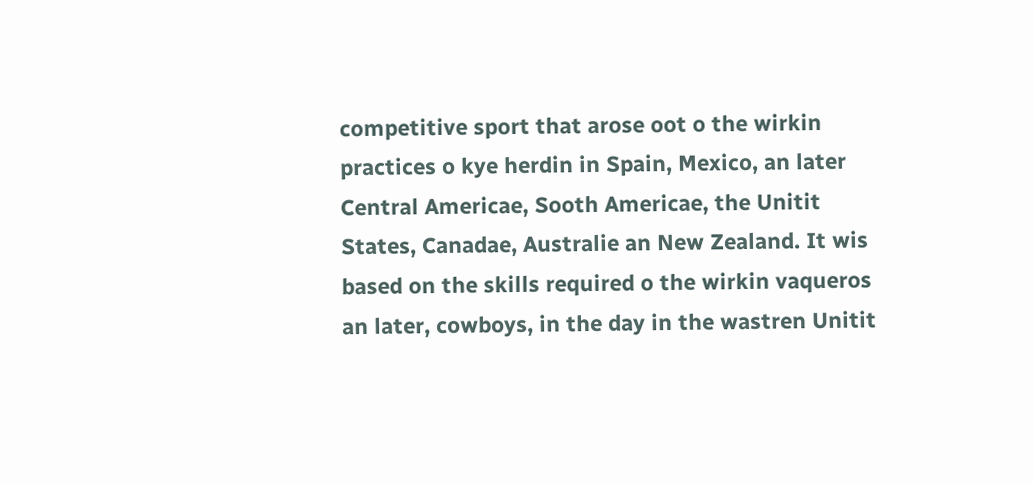competitive sport that arose oot o the wirkin practices o kye herdin in Spain, Mexico, an later Central Americae, Sooth Americae, the Unitit States, Canadae, Australie an New Zealand. It wis based on the skills required o the wirkin vaqueros an later, cowboys, in the day in the wastren Unitit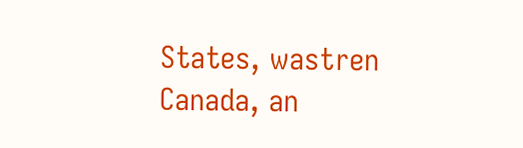States, wastren Canada, an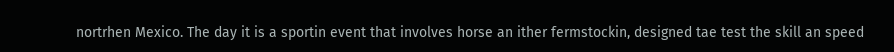nortrhen Mexico. The day it is a sportin event that involves horse an ither fermstockin, designed tae test the skill an speed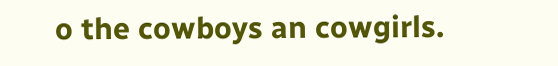o the cowboys an cowgirls.